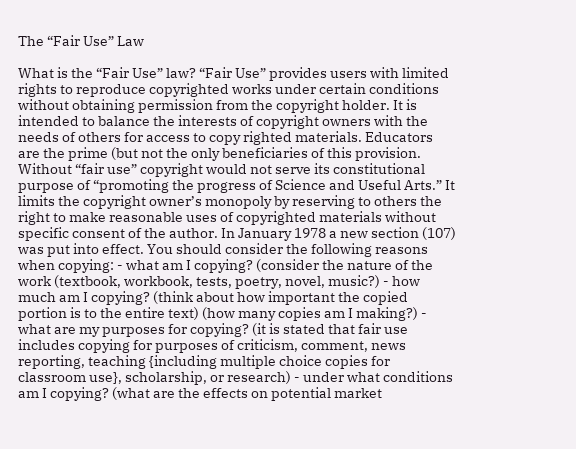The “Fair Use” Law

What is the “Fair Use” law? “Fair Use” provides users with limited rights to reproduce copyrighted works under certain conditions without obtaining permission from the copyright holder. It is intended to balance the interests of copyright owners with the needs of others for access to copy righted materials. Educators are the prime (but not the only beneficiaries of this provision. Without “fair use” copyright would not serve its constitutional purpose of “promoting the progress of Science and Useful Arts.” It limits the copyright owner’s monopoly by reserving to others the right to make reasonable uses of copyrighted materials without specific consent of the author. In January 1978 a new section (107) was put into effect. You should consider the following reasons when copying: - what am I copying? (consider the nature of the work (textbook, workbook, tests, poetry, novel, music?) - how much am I copying? (think about how important the copied portion is to the entire text) (how many copies am I making?) - what are my purposes for copying? (it is stated that fair use includes copying for purposes of criticism, comment, news reporting, teaching {including multiple choice copies for classroom use}, scholarship, or research) - under what conditions am I copying? (what are the effects on potential market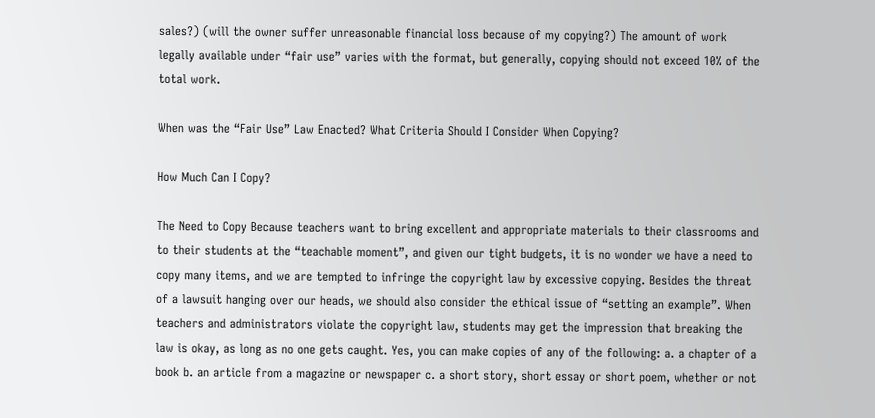sales?) (will the owner suffer unreasonable financial loss because of my copying?) The amount of work legally available under “fair use” varies with the format, but generally, copying should not exceed 10% of the total work.

When was the “Fair Use” Law Enacted? What Criteria Should I Consider When Copying?

How Much Can I Copy?

The Need to Copy Because teachers want to bring excellent and appropriate materials to their classrooms and to their students at the “teachable moment”, and given our tight budgets, it is no wonder we have a need to copy many items, and we are tempted to infringe the copyright law by excessive copying. Besides the threat of a lawsuit hanging over our heads, we should also consider the ethical issue of “setting an example”. When teachers and administrators violate the copyright law, students may get the impression that breaking the law is okay, as long as no one gets caught. Yes, you can make copies of any of the following: a. a chapter of a book b. an article from a magazine or newspaper c. a short story, short essay or short poem, whether or not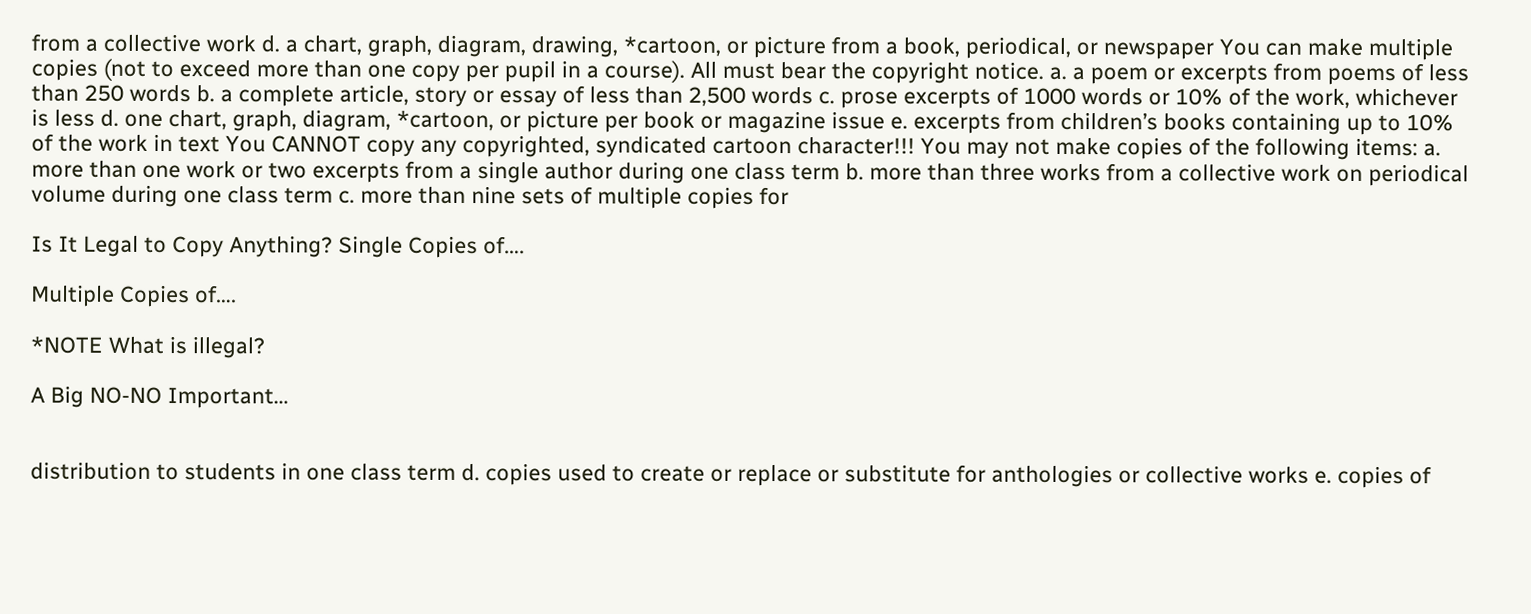from a collective work d. a chart, graph, diagram, drawing, *cartoon, or picture from a book, periodical, or newspaper You can make multiple copies (not to exceed more than one copy per pupil in a course). All must bear the copyright notice. a. a poem or excerpts from poems of less than 250 words b. a complete article, story or essay of less than 2,500 words c. prose excerpts of 1000 words or 10% of the work, whichever is less d. one chart, graph, diagram, *cartoon, or picture per book or magazine issue e. excerpts from children’s books containing up to 10% of the work in text You CANNOT copy any copyrighted, syndicated cartoon character!!! You may not make copies of the following items: a. more than one work or two excerpts from a single author during one class term b. more than three works from a collective work on periodical volume during one class term c. more than nine sets of multiple copies for

Is It Legal to Copy Anything? Single Copies of….

Multiple Copies of….

*NOTE What is illegal?

A Big NO-NO Important…


distribution to students in one class term d. copies used to create or replace or substitute for anthologies or collective works e. copies of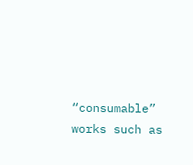“consumable” works such as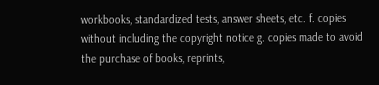workbooks, standardized tests, answer sheets, etc. f. copies without including the copyright notice g. copies made to avoid the purchase of books, reprints,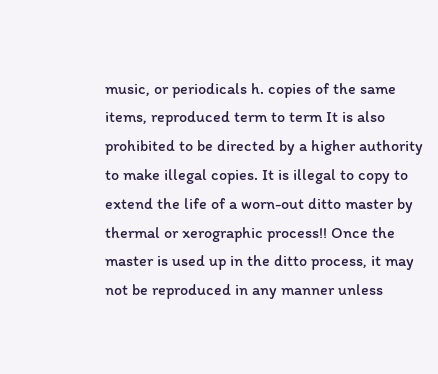music, or periodicals h. copies of the same items, reproduced term to term It is also prohibited to be directed by a higher authority to make illegal copies. It is illegal to copy to extend the life of a worn-out ditto master by thermal or xerographic process!! Once the master is used up in the ditto process, it may not be reproduced in any manner unless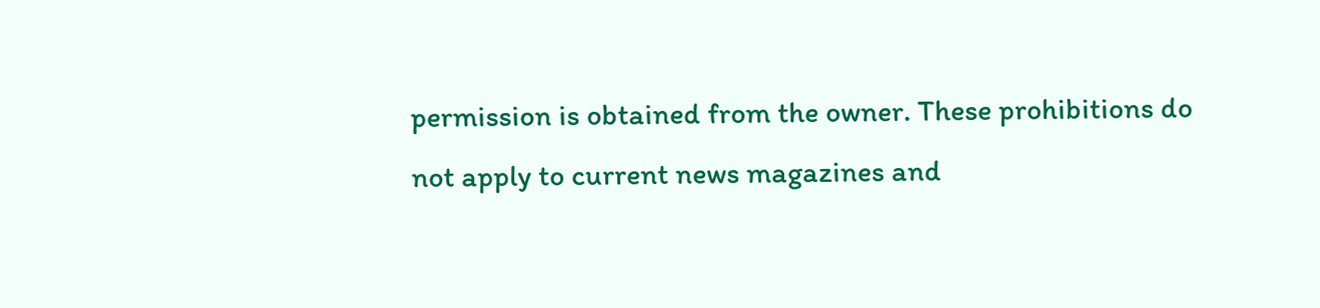permission is obtained from the owner. These prohibitions do not apply to current news magazines and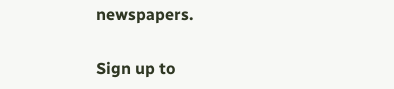newspapers.

Sign up to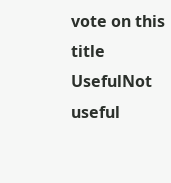vote on this title
UsefulNot useful